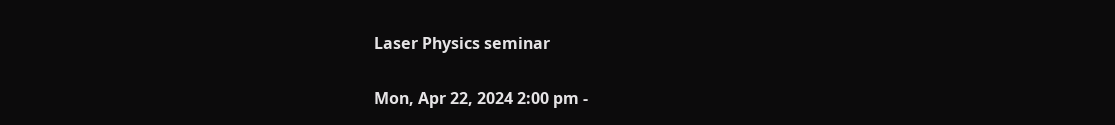Laser Physics seminar

Mon, Apr 22, 2024 2:00 pm -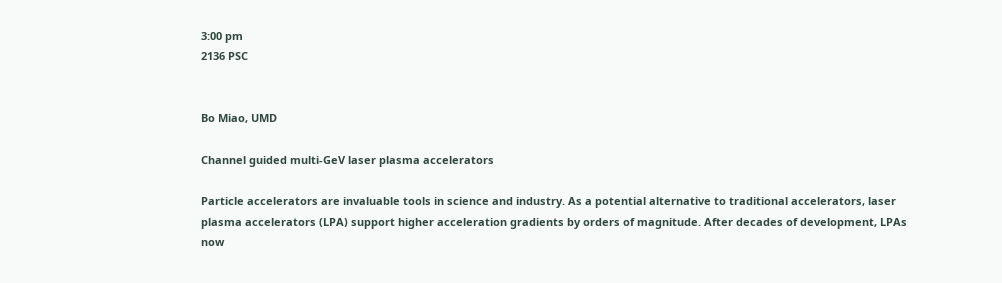3:00 pm
2136 PSC


Bo Miao, UMD

Channel guided multi-GeV laser plasma accelerators

Particle accelerators are invaluable tools in science and industry. As a potential alternative to traditional accelerators, laser plasma accelerators (LPA) support higher acceleration gradients by orders of magnitude. After decades of development, LPAs now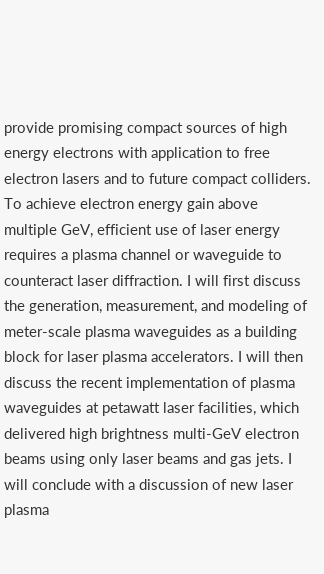provide promising compact sources of high energy electrons with application to free electron lasers and to future compact colliders. To achieve electron energy gain above multiple GeV, efficient use of laser energy requires a plasma channel or waveguide to counteract laser diffraction. I will first discuss the generation, measurement, and modeling of meter-scale plasma waveguides as a building block for laser plasma accelerators. I will then discuss the recent implementation of plasma waveguides at petawatt laser facilities, which delivered high brightness multi-GeV electron beams using only laser beams and gas jets. I will conclude with a discussion of new laser plasma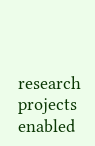research projects enabled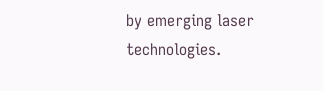by emerging laser technologies.